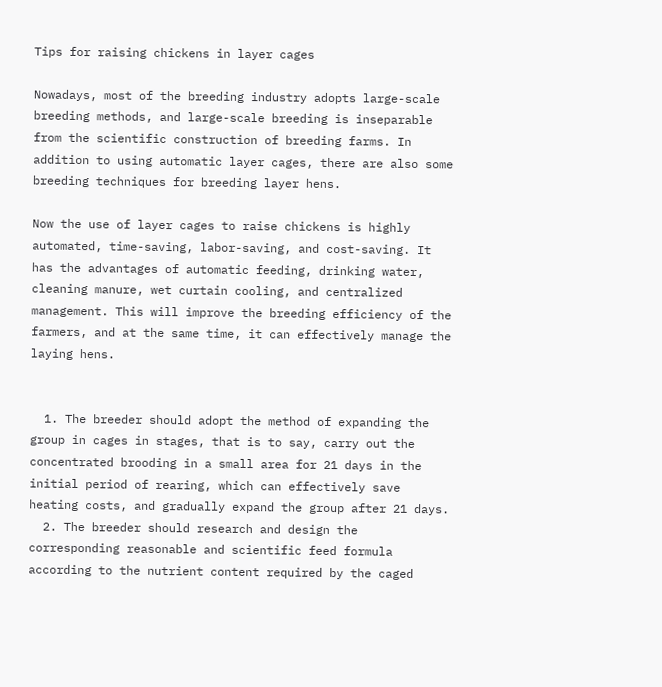Tips for raising chickens in layer cages

Nowadays, most of the breeding industry adopts large-scale breeding methods, and large-scale breeding is inseparable from the scientific construction of breeding farms. In addition to using automatic layer cages, there are also some breeding techniques for breeding layer hens.

Now the use of layer cages to raise chickens is highly automated, time-saving, labor-saving, and cost-saving. It has the advantages of automatic feeding, drinking water, cleaning manure, wet curtain cooling, and centralized management. This will improve the breeding efficiency of the farmers, and at the same time, it can effectively manage the laying hens.


  1. The breeder should adopt the method of expanding the group in cages in stages, that is to say, carry out the concentrated brooding in a small area for 21 days in the initial period of rearing, which can effectively save heating costs, and gradually expand the group after 21 days.
  2. The breeder should research and design the corresponding reasonable and scientific feed formula according to the nutrient content required by the caged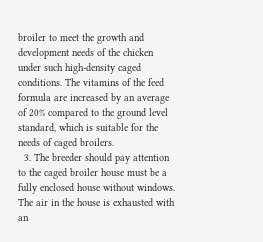broiler to meet the growth and development needs of the chicken under such high-density caged conditions. The vitamins of the feed formula are increased by an average of 20% compared to the ground level standard, which is suitable for the needs of caged broilers.
  3. The breeder should pay attention to the caged broiler house must be a fully enclosed house without windows. The air in the house is exhausted with an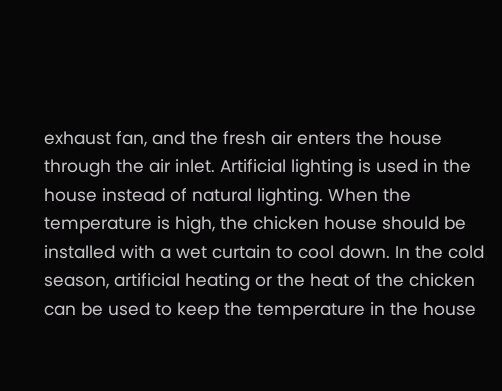exhaust fan, and the fresh air enters the house through the air inlet. Artificial lighting is used in the house instead of natural lighting. When the temperature is high, the chicken house should be installed with a wet curtain to cool down. In the cold season, artificial heating or the heat of the chicken can be used to keep the temperature in the house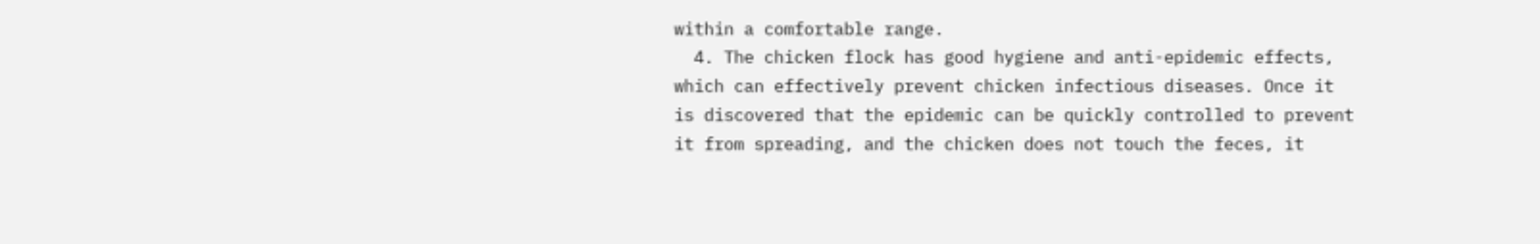within a comfortable range.
  4. The chicken flock has good hygiene and anti-epidemic effects, which can effectively prevent chicken infectious diseases. Once it is discovered that the epidemic can be quickly controlled to prevent it from spreading, and the chicken does not touch the feces, it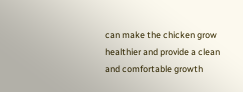can make the chicken grow healthier and provide a clean and comfortable growth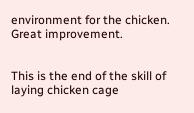environment for the chicken. Great improvement.


This is the end of the skill of laying chicken cage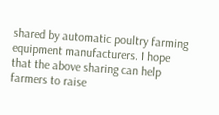shared by automatic poultry farming equipment manufacturers. I hope that the above sharing can help farmers to raise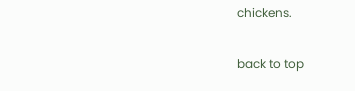chickens.

back to top